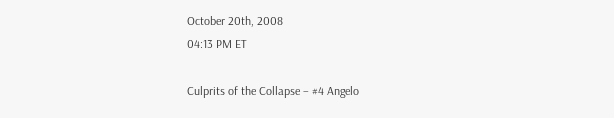October 20th, 2008
04:13 PM ET

Culprits of the Collapse – #4 Angelo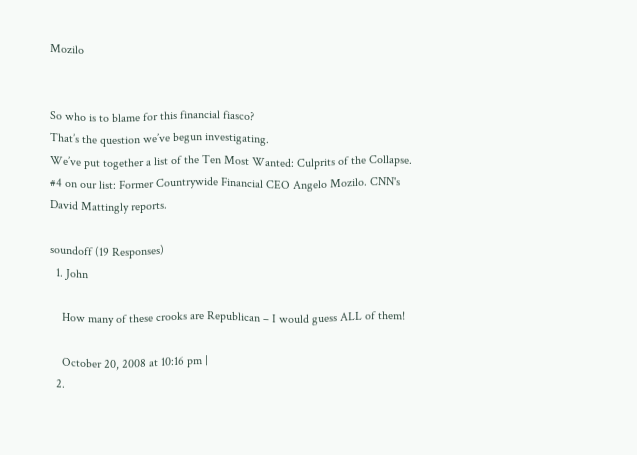Mozilo


So who is to blame for this financial fiasco?
That’s the question we’ve begun investigating.
We’ve put together a list of the Ten Most Wanted: Culprits of the Collapse.
#4 on our list: Former Countrywide Financial CEO Angelo Mozilo. CNN's David Mattingly reports.

soundoff (19 Responses)
  1. John

    How many of these crooks are Republican – I would guess ALL of them!

    October 20, 2008 at 10:16 pm |
  2.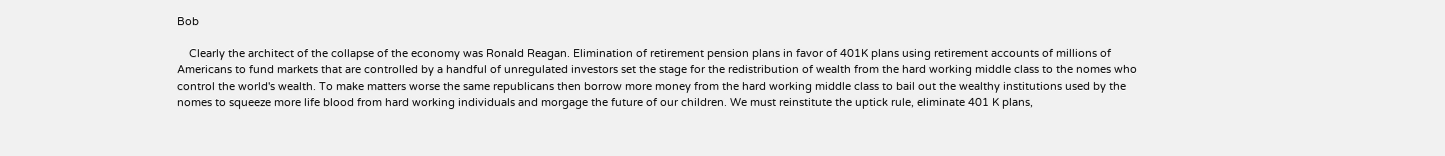Bob

    Clearly the architect of the collapse of the economy was Ronald Reagan. Elimination of retirement pension plans in favor of 401K plans using retirement accounts of millions of Americans to fund markets that are controlled by a handful of unregulated investors set the stage for the redistribution of wealth from the hard working middle class to the nomes who control the world's wealth. To make matters worse the same republicans then borrow more money from the hard working middle class to bail out the wealthy institutions used by the nomes to squeeze more life blood from hard working individuals and morgage the future of our children. We must reinstitute the uptick rule, eliminate 401 K plans,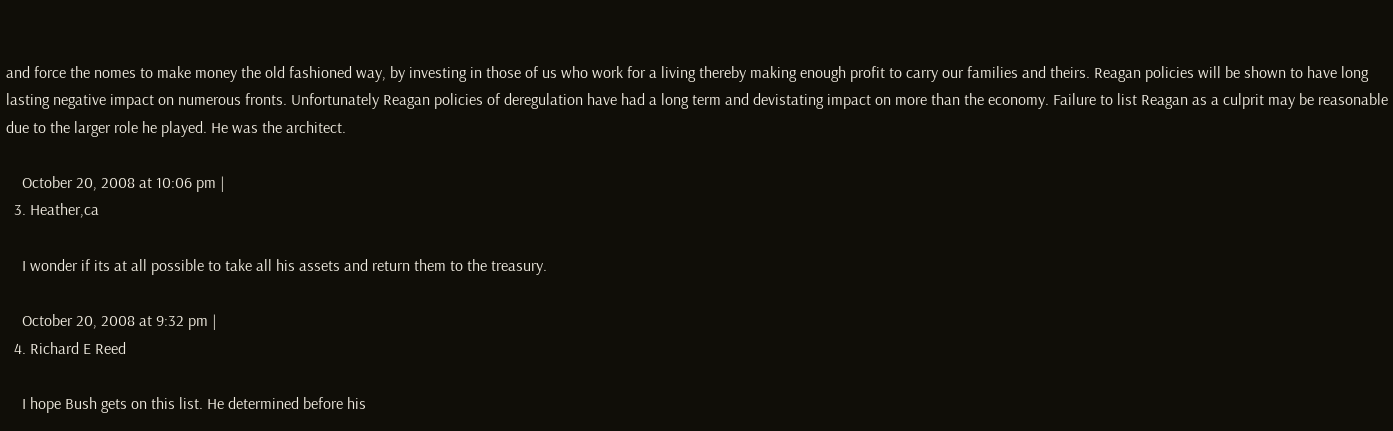and force the nomes to make money the old fashioned way, by investing in those of us who work for a living thereby making enough profit to carry our families and theirs. Reagan policies will be shown to have long lasting negative impact on numerous fronts. Unfortunately Reagan policies of deregulation have had a long term and devistating impact on more than the economy. Failure to list Reagan as a culprit may be reasonable due to the larger role he played. He was the architect.

    October 20, 2008 at 10:06 pm |
  3. Heather,ca

    I wonder if its at all possible to take all his assets and return them to the treasury.

    October 20, 2008 at 9:32 pm |
  4. Richard E Reed

    I hope Bush gets on this list. He determined before his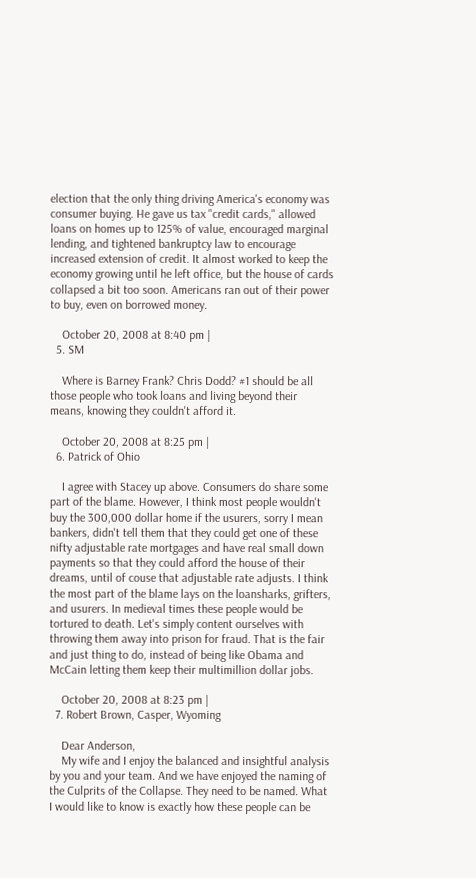election that the only thing driving America's economy was consumer buying. He gave us tax "credit cards," allowed loans on homes up to 125% of value, encouraged marginal lending, and tightened bankruptcy law to encourage increased extension of credit. It almost worked to keep the economy growing until he left office, but the house of cards collapsed a bit too soon. Americans ran out of their power to buy, even on borrowed money.

    October 20, 2008 at 8:40 pm |
  5. SM

    Where is Barney Frank? Chris Dodd? #1 should be all those people who took loans and living beyond their means, knowing they couldn't afford it.

    October 20, 2008 at 8:25 pm |
  6. Patrick of Ohio

    I agree with Stacey up above. Consumers do share some part of the blame. However, I think most people wouldn't buy the 300,000 dollar home if the usurers, sorry I mean bankers, didn't tell them that they could get one of these nifty adjustable rate mortgages and have real small down payments so that they could afford the house of their dreams, until of couse that adjustable rate adjusts. I think the most part of the blame lays on the loansharks, grifters, and usurers. In medieval times these people would be tortured to death. Let's simply content ourselves with throwing them away into prison for fraud. That is the fair and just thing to do, instead of being like Obama and McCain letting them keep their multimillion dollar jobs.

    October 20, 2008 at 8:23 pm |
  7. Robert Brown, Casper, Wyoming

    Dear Anderson,
    My wife and I enjoy the balanced and insightful analysis by you and your team. And we have enjoyed the naming of the Culprits of the Collapse. They need to be named. What I would like to know is exactly how these people can be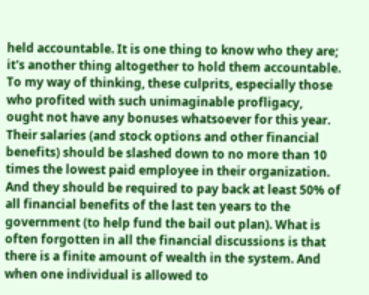held accountable. It is one thing to know who they are; it's another thing altogether to hold them accountable. To my way of thinking, these culprits, especially those who profited with such unimaginable profligacy, ought not have any bonuses whatsoever for this year. Their salaries (and stock options and other financial benefits) should be slashed down to no more than 10 times the lowest paid employee in their organization. And they should be required to pay back at least 50% of all financial benefits of the last ten years to the government (to help fund the bail out plan). What is often forgotten in all the financial discussions is that there is a finite amount of wealth in the system. And when one individual is allowed to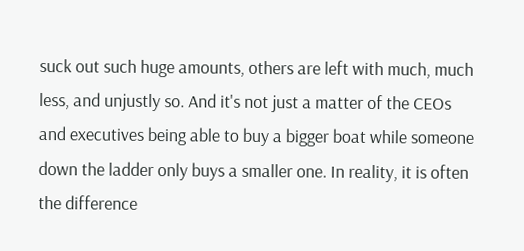suck out such huge amounts, others are left with much, much less, and unjustly so. And it's not just a matter of the CEOs and executives being able to buy a bigger boat while someone down the ladder only buys a smaller one. In reality, it is often the difference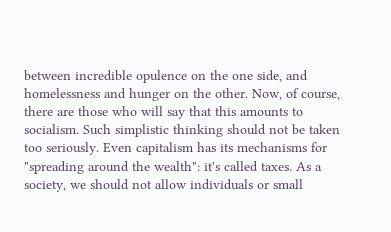between incredible opulence on the one side, and homelessness and hunger on the other. Now, of course, there are those who will say that this amounts to socialism. Such simplistic thinking should not be taken too seriously. Even capitalism has its mechanisms for "spreading around the wealth": it's called taxes. As a society, we should not allow individuals or small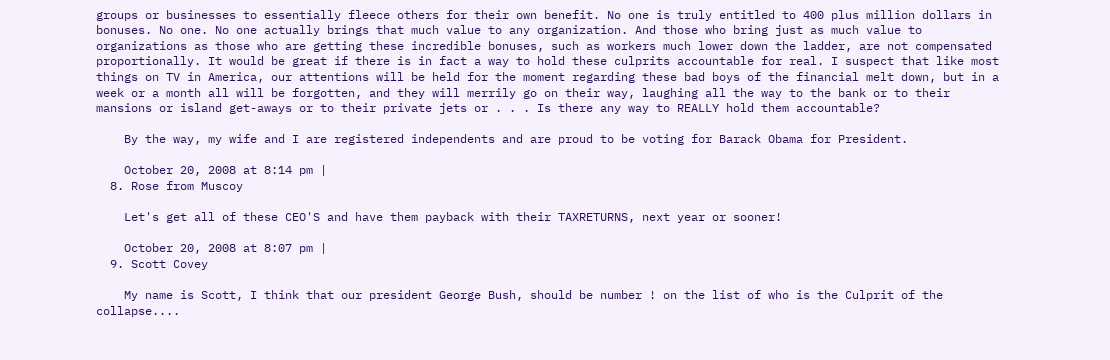groups or businesses to essentially fleece others for their own benefit. No one is truly entitled to 400 plus million dollars in bonuses. No one. No one actually brings that much value to any organization. And those who bring just as much value to organizations as those who are getting these incredible bonuses, such as workers much lower down the ladder, are not compensated proportionally. It would be great if there is in fact a way to hold these culprits accountable for real. I suspect that like most things on TV in America, our attentions will be held for the moment regarding these bad boys of the financial melt down, but in a week or a month all will be forgotten, and they will merrily go on their way, laughing all the way to the bank or to their mansions or island get-aways or to their private jets or . . . Is there any way to REALLY hold them accountable?

    By the way, my wife and I are registered independents and are proud to be voting for Barack Obama for President.

    October 20, 2008 at 8:14 pm |
  8. Rose from Muscoy

    Let's get all of these CEO'S and have them payback with their TAXRETURNS, next year or sooner!

    October 20, 2008 at 8:07 pm |
  9. Scott Covey

    My name is Scott, I think that our president George Bush, should be number ! on the list of who is the Culprit of the collapse....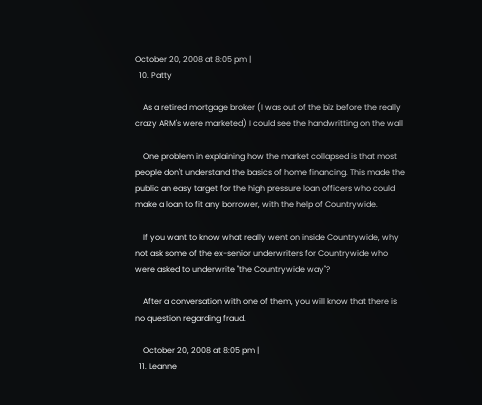October 20, 2008 at 8:05 pm |
  10. Patty

    As a retired mortgage broker (I was out of the biz before the really crazy ARM's were marketed) I could see the handwritting on the wall

    One problem in explaining how the market collapsed is that most people don't understand the basics of home financing. This made the public an easy target for the high pressure loan officers who could make a loan to fit any borrower, with the help of Countrywide.

    If you want to know what really went on inside Countrywide, why not ask some of the ex-senior underwriters for Countrywide who were asked to underwrite "the Countrywide way"?

    After a conversation with one of them, you will know that there is no question regarding fraud.

    October 20, 2008 at 8:05 pm |
  11. Leanne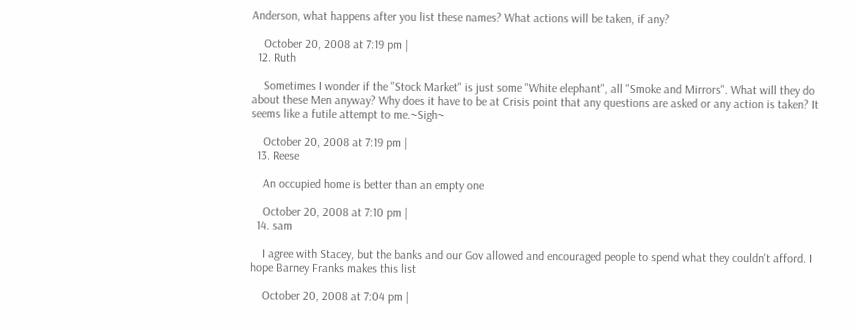Anderson, what happens after you list these names? What actions will be taken, if any?

    October 20, 2008 at 7:19 pm |
  12. Ruth

    Sometimes I wonder if the "Stock Market" is just some "White elephant", all "Smoke and Mirrors". What will they do about these Men anyway? Why does it have to be at Crisis point that any questions are asked or any action is taken? It seems like a futile attempt to me.~Sigh~

    October 20, 2008 at 7:19 pm |
  13. Reese

    An occupied home is better than an empty one

    October 20, 2008 at 7:10 pm |
  14. sam

    I agree with Stacey, but the banks and our Gov allowed and encouraged people to spend what they couldn't afford. I hope Barney Franks makes this list

    October 20, 2008 at 7:04 pm |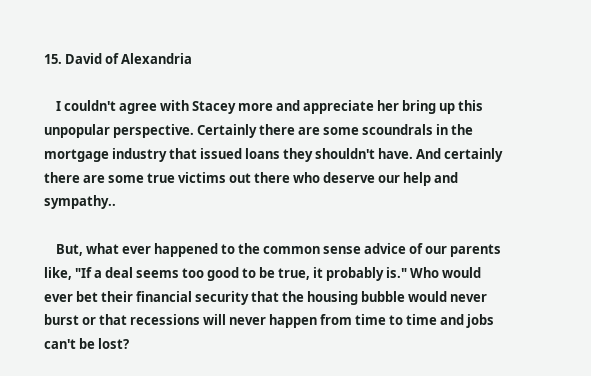15. David of Alexandria

    I couldn't agree with Stacey more and appreciate her bring up this unpopular perspective. Certainly there are some scoundrals in the mortgage industry that issued loans they shouldn't have. And certainly there are some true victims out there who deserve our help and sympathy..

    But, what ever happened to the common sense advice of our parents like, "If a deal seems too good to be true, it probably is." Who would ever bet their financial security that the housing bubble would never burst or that recessions will never happen from time to time and jobs can't be lost?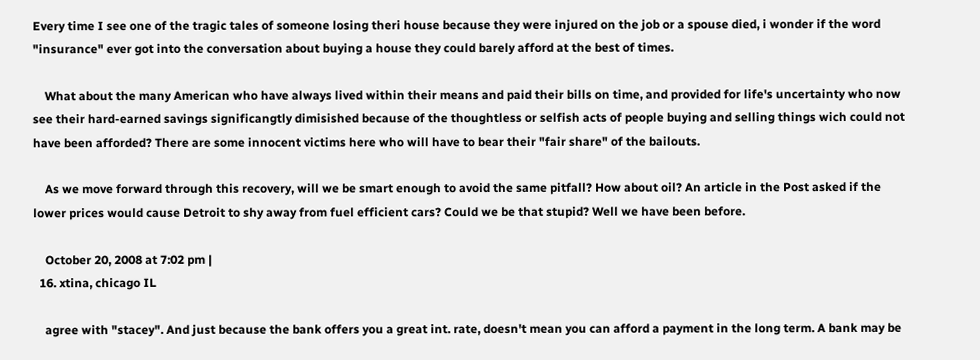Every time I see one of the tragic tales of someone losing theri house because they were injured on the job or a spouse died, i wonder if the word "insurance" ever got into the conversation about buying a house they could barely afford at the best of times.

    What about the many American who have always lived within their means and paid their bills on time, and provided for life's uncertainty who now see their hard-earned savings significangtly dimisished because of the thoughtless or selfish acts of people buying and selling things wich could not have been afforded? There are some innocent victims here who will have to bear their "fair share" of the bailouts.

    As we move forward through this recovery, will we be smart enough to avoid the same pitfall? How about oil? An article in the Post asked if the lower prices would cause Detroit to shy away from fuel efficient cars? Could we be that stupid? Well we have been before.

    October 20, 2008 at 7:02 pm |
  16. xtina, chicago IL

    agree with "stacey". And just because the bank offers you a great int. rate, doesn't mean you can afford a payment in the long term. A bank may be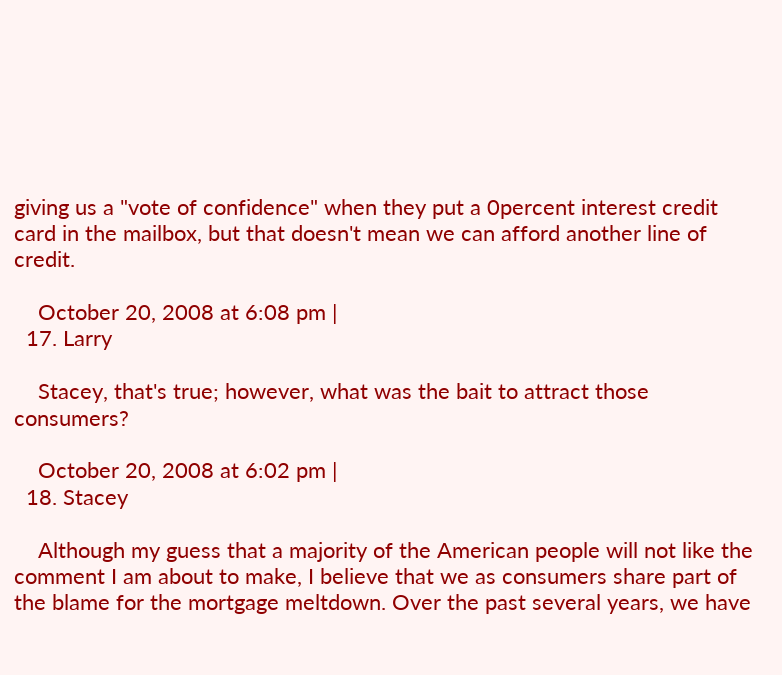giving us a "vote of confidence" when they put a 0percent interest credit card in the mailbox, but that doesn't mean we can afford another line of credit.

    October 20, 2008 at 6:08 pm |
  17. Larry

    Stacey, that's true; however, what was the bait to attract those consumers?

    October 20, 2008 at 6:02 pm |
  18. Stacey

    Although my guess that a majority of the American people will not like the comment I am about to make, I believe that we as consumers share part of the blame for the mortgage meltdown. Over the past several years, we have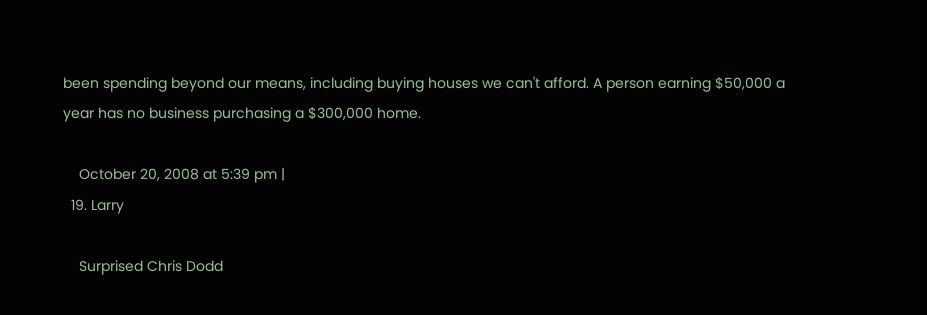been spending beyond our means, including buying houses we can't afford. A person earning $50,000 a year has no business purchasing a $300,000 home.

    October 20, 2008 at 5:39 pm |
  19. Larry

    Surprised Chris Dodd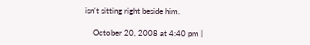isn't sitting right beside him.

    October 20, 2008 at 4:40 pm |